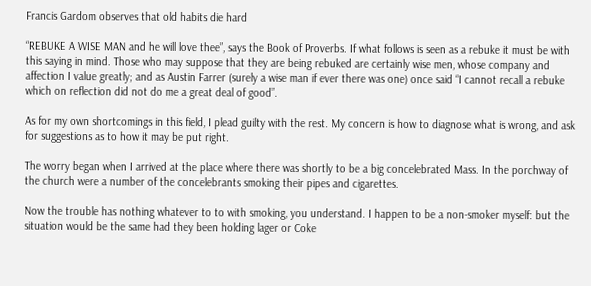Francis Gardom observes that old habits die hard

“REBUKE A WISE MAN and he will love thee”, says the Book of Proverbs. If what follows is seen as a rebuke it must be with this saying in mind. Those who may suppose that they are being rebuked are certainly wise men, whose company and affection I value greatly; and as Austin Farrer (surely a wise man if ever there was one) once said “I cannot recall a rebuke which on reflection did not do me a great deal of good”.

As for my own shortcomings in this field, I plead guilty with the rest. My concern is how to diagnose what is wrong, and ask for suggestions as to how it may be put right.

The worry began when I arrived at the place where there was shortly to be a big concelebrated Mass. In the porchway of the church were a number of the concelebrants smoking their pipes and cigarettes.

Now the trouble has nothing whatever to to with smoking, you understand. I happen to be a non-smoker myself: but the situation would be the same had they been holding lager or Coke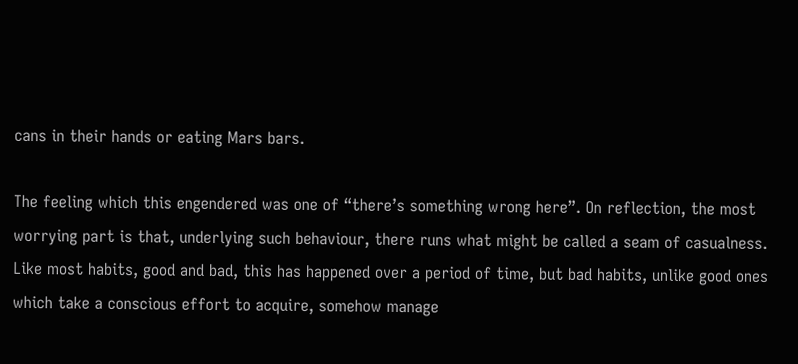cans in their hands or eating Mars bars.

The feeling which this engendered was one of “there’s something wrong here”. On reflection, the most worrying part is that, underlying such behaviour, there runs what might be called a seam of casualness. Like most habits, good and bad, this has happened over a period of time, but bad habits, unlike good ones which take a conscious effort to acquire, somehow manage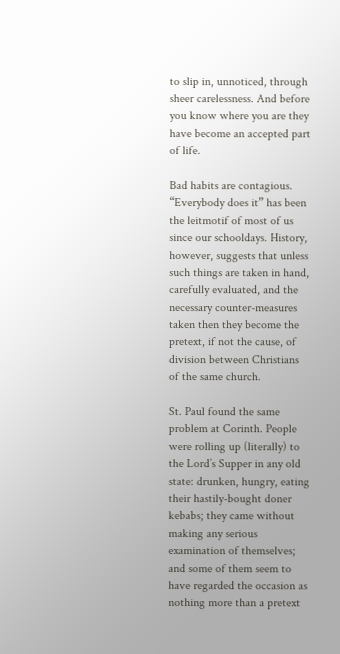to slip in, unnoticed, through sheer carelessness. And before you know where you are they have become an accepted part of life.

Bad habits are contagious. “Everybody does it” has been the leitmotif of most of us since our schooldays. History, however, suggests that unless such things are taken in hand, carefully evaluated, and the necessary counter-measures taken then they become the pretext, if not the cause, of division between Christians of the same church.

St. Paul found the same problem at Corinth. People were rolling up (literally) to the Lord’s Supper in any old state: drunken, hungry, eating their hastily-bought doner kebabs; they came without making any serious examination of themselves; and some of them seem to have regarded the occasion as nothing more than a pretext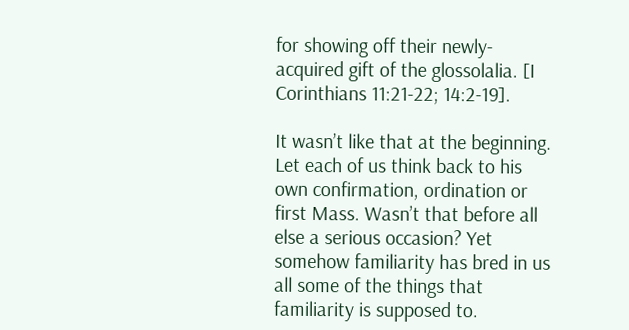for showing off their newly-acquired gift of the glossolalia. [I Corinthians 11:21-22; 14:2-19].

It wasn’t like that at the beginning. Let each of us think back to his own confirmation, ordination or first Mass. Wasn’t that before all else a serious occasion? Yet somehow familiarity has bred in us all some of the things that familiarity is supposed to.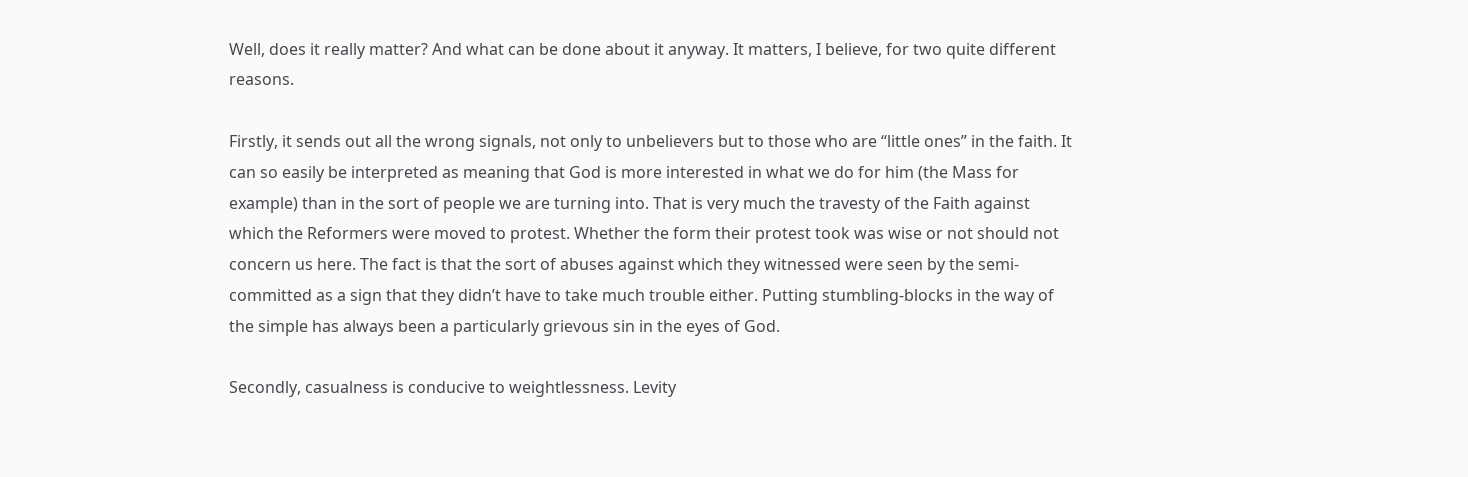Well, does it really matter? And what can be done about it anyway. It matters, I believe, for two quite different reasons.

Firstly, it sends out all the wrong signals, not only to unbelievers but to those who are “little ones” in the faith. It can so easily be interpreted as meaning that God is more interested in what we do for him (the Mass for example) than in the sort of people we are turning into. That is very much the travesty of the Faith against which the Reformers were moved to protest. Whether the form their protest took was wise or not should not concern us here. The fact is that the sort of abuses against which they witnessed were seen by the semi-committed as a sign that they didn’t have to take much trouble either. Putting stumbling-blocks in the way of the simple has always been a particularly grievous sin in the eyes of God.

Secondly, casualness is conducive to weightlessness. Levity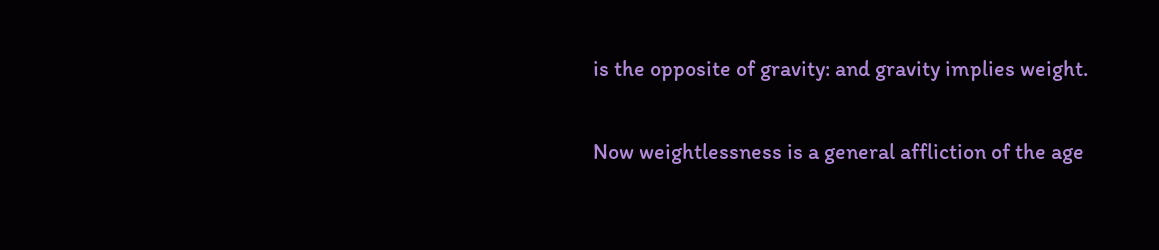is the opposite of gravity: and gravity implies weight.

Now weightlessness is a general affliction of the age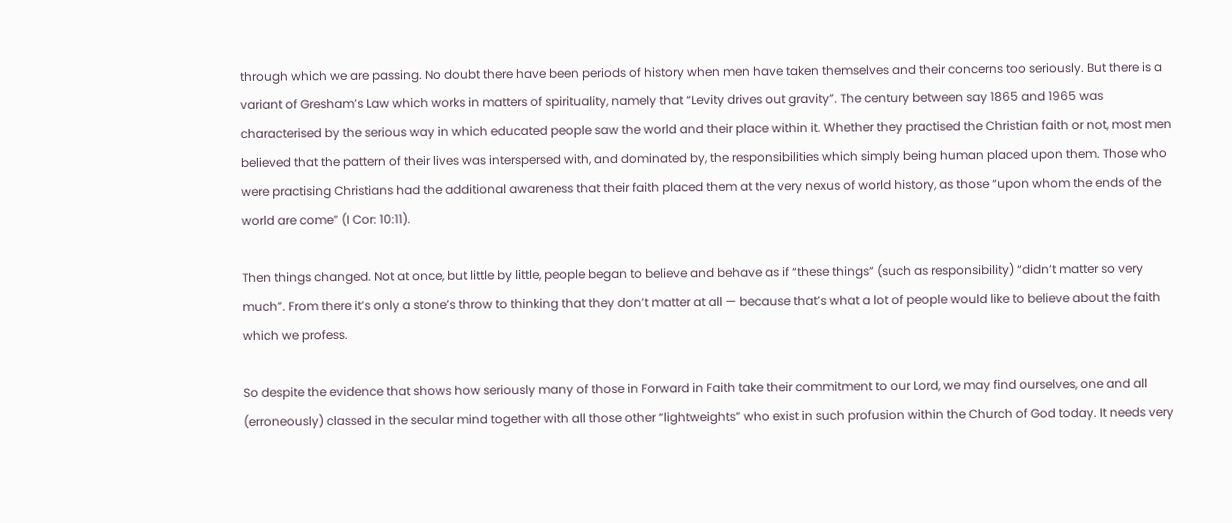through which we are passing. No doubt there have been periods of history when men have taken themselves and their concerns too seriously. But there is a variant of Gresham’s Law which works in matters of spirituality, namely that “Levity drives out gravity”. The century between say 1865 and 1965 was characterised by the serious way in which educated people saw the world and their place within it. Whether they practised the Christian faith or not, most men believed that the pattern of their lives was interspersed with, and dominated by, the responsibilities which simply being human placed upon them. Those who were practising Christians had the additional awareness that their faith placed them at the very nexus of world history, as those “upon whom the ends of the world are come” (I Cor: 10:11).

Then things changed. Not at once, but little by little, people began to believe and behave as if “these things” (such as responsibility) “didn’t matter so very much”. From there it’s only a stone’s throw to thinking that they don’t matter at all — because that’s what a lot of people would like to believe about the faith which we profess.

So despite the evidence that shows how seriously many of those in Forward in Faith take their commitment to our Lord, we may find ourselves, one and all (erroneously) classed in the secular mind together with all those other “lightweights” who exist in such profusion within the Church of God today. It needs very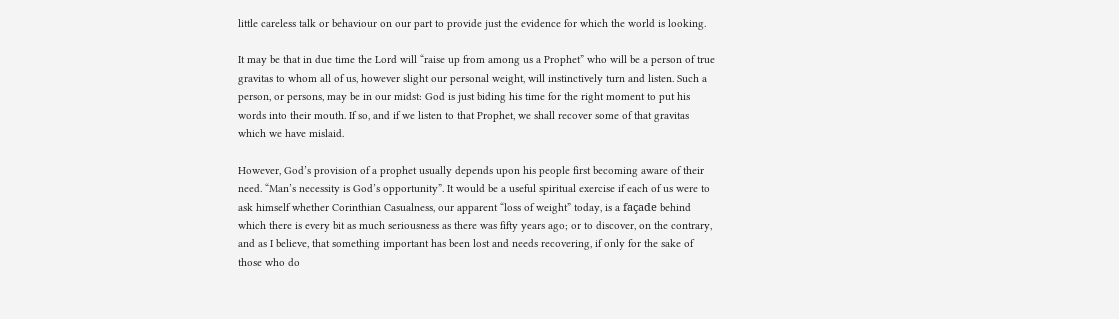little careless talk or behaviour on our part to provide just the evidence for which the world is looking.

It may be that in due time the Lord will “raise up from among us a Prophet” who will be a person of true gravitas to whom all of us, however slight our personal weight, will instinctively turn and listen. Such a person, or persons, may be in our midst: God is just biding his time for the right moment to put his words into their mouth. If so, and if we listen to that Prophet, we shall recover some of that gravitas which we have mislaid.

However, God’s provision of a prophet usually depends upon his people first becoming aware of their need. “Man’s necessity is God’s opportunity”. It would be a useful spiritual exercise if each of us were to ask himself whether Corinthian Casualness, our apparent “loss of weight” today, is a façade behind which there is every bit as much seriousness as there was fifty years ago; or to discover, on the contrary, and as I believe, that something important has been lost and needs recovering, if only for the sake of those who do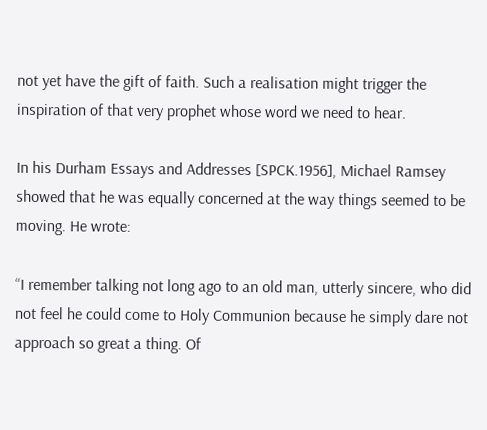not yet have the gift of faith. Such a realisation might trigger the inspiration of that very prophet whose word we need to hear.

In his Durham Essays and Addresses [SPCK.1956], Michael Ramsey showed that he was equally concerned at the way things seemed to be moving. He wrote:

“I remember talking not long ago to an old man, utterly sincere, who did not feel he could come to Holy Communion because he simply dare not approach so great a thing. Of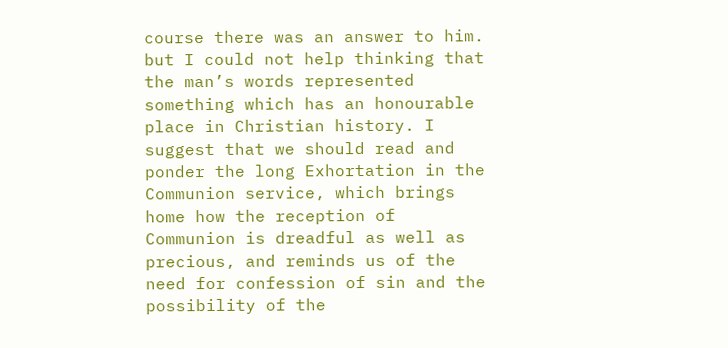course there was an answer to him. but I could not help thinking that the man’s words represented something which has an honourable place in Christian history. I suggest that we should read and ponder the long Exhortation in the Communion service, which brings home how the reception of Communion is dreadful as well as precious, and reminds us of the need for confession of sin and the possibility of the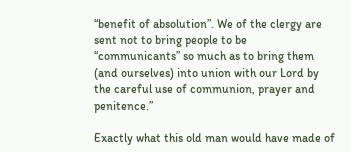“benefit of absolution”. We of the clergy are sent not to bring people to be “communicants” so much as to bring them (and ourselves) into union with our Lord by the careful use of communion, prayer and penitence.”

Exactly what this old man would have made of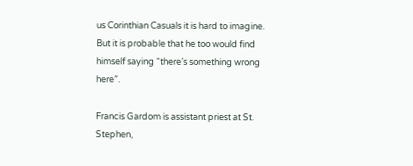us Corinthian Casuals it is hard to imagine. But it is probable that he too would find himself saying “there’s something wrong here”.

Francis Gardom is assistant priest at St. Stephen,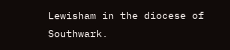Lewisham in the diocese of Southwark.